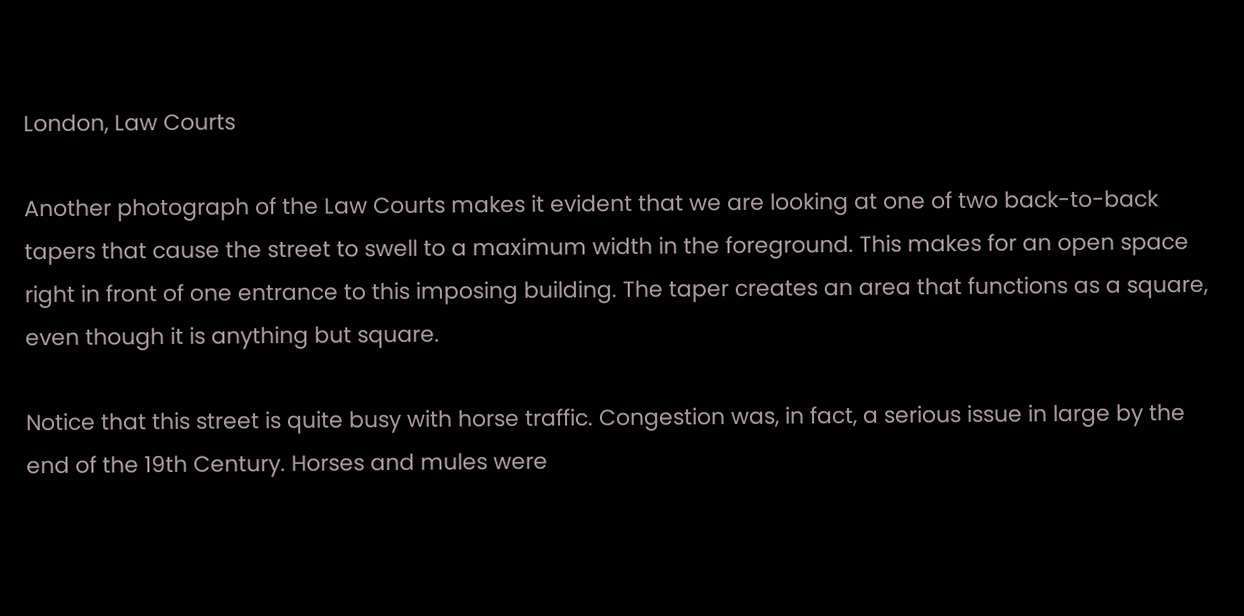London, Law Courts

Another photograph of the Law Courts makes it evident that we are looking at one of two back-to-back tapers that cause the street to swell to a maximum width in the foreground. This makes for an open space right in front of one entrance to this imposing building. The taper creates an area that functions as a square, even though it is anything but square.

Notice that this street is quite busy with horse traffic. Congestion was, in fact, a serious issue in large by the end of the 19th Century. Horses and mules were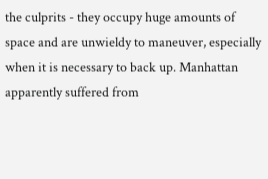the culprits - they occupy huge amounts of space and are unwieldy to maneuver, especially when it is necessary to back up. Manhattan apparently suffered from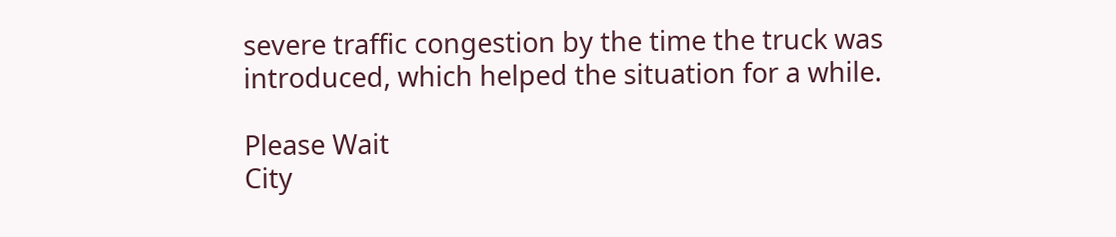severe traffic congestion by the time the truck was introduced, which helped the situation for a while.

Please Wait
City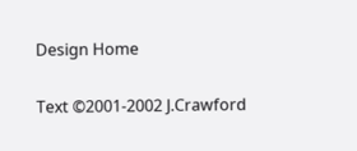Design Home

Text ©2001-2002 J.Crawford